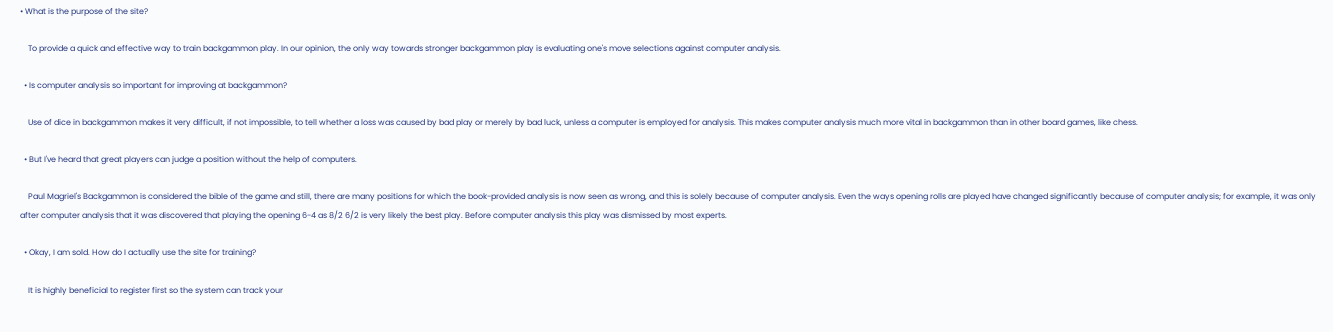• What is the purpose of the site?

    To provide a quick and effective way to train backgammon play. In our opinion, the only way towards stronger backgammon play is evaluating one's move selections against computer analysis.

  • Is computer analysis so important for improving at backgammon?

    Use of dice in backgammon makes it very difficult, if not impossible, to tell whether a loss was caused by bad play or merely by bad luck, unless a computer is employed for analysis. This makes computer analysis much more vital in backgammon than in other board games, like chess.

  • But I've heard that great players can judge a position without the help of computers.

    Paul Magriel's Backgammon is considered the bible of the game and still, there are many positions for which the book-provided analysis is now seen as wrong, and this is solely because of computer analysis. Even the ways opening rolls are played have changed significantly because of computer analysis; for example, it was only after computer analysis that it was discovered that playing the opening 6-4 as 8/2 6/2 is very likely the best play. Before computer analysis this play was dismissed by most experts.

  • Okay, I am sold. How do I actually use the site for training?

    It is highly beneficial to register first so the system can track your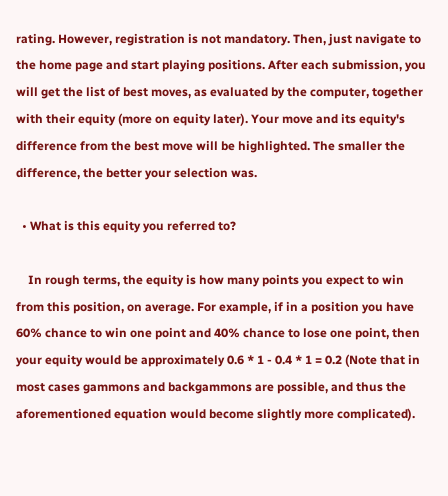rating. However, registration is not mandatory. Then, just navigate to the home page and start playing positions. After each submission, you will get the list of best moves, as evaluated by the computer, together with their equity (more on equity later). Your move and its equity's difference from the best move will be highlighted. The smaller the difference, the better your selection was.

  • What is this equity you referred to?

    In rough terms, the equity is how many points you expect to win from this position, on average. For example, if in a position you have 60% chance to win one point and 40% chance to lose one point, then your equity would be approximately 0.6 * 1 - 0.4 * 1 = 0.2 (Note that in most cases gammons and backgammons are possible, and thus the aforementioned equation would become slightly more complicated).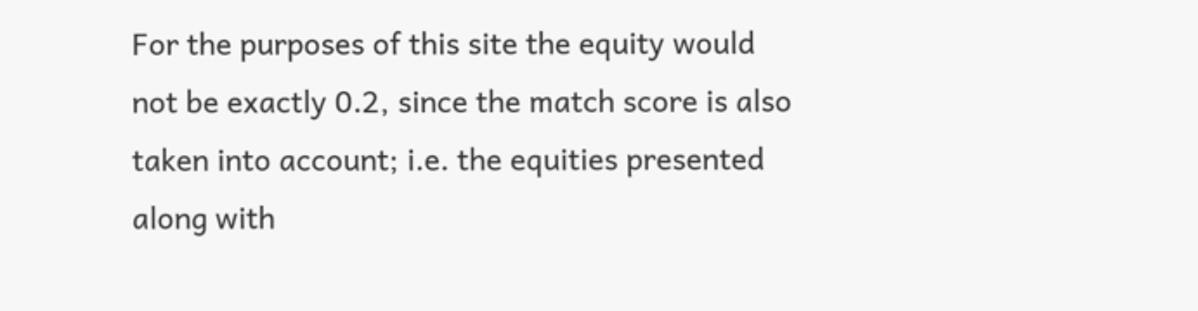For the purposes of this site the equity would not be exactly 0.2, since the match score is also taken into account; i.e. the equities presented along with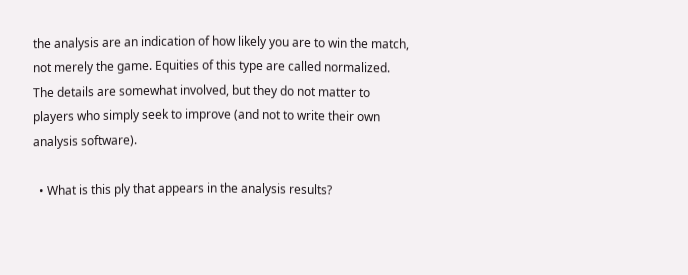the analysis are an indication of how likely you are to win the match, not merely the game. Equities of this type are called normalized. The details are somewhat involved, but they do not matter to players who simply seek to improve (and not to write their own analysis software).

  • What is this ply that appears in the analysis results?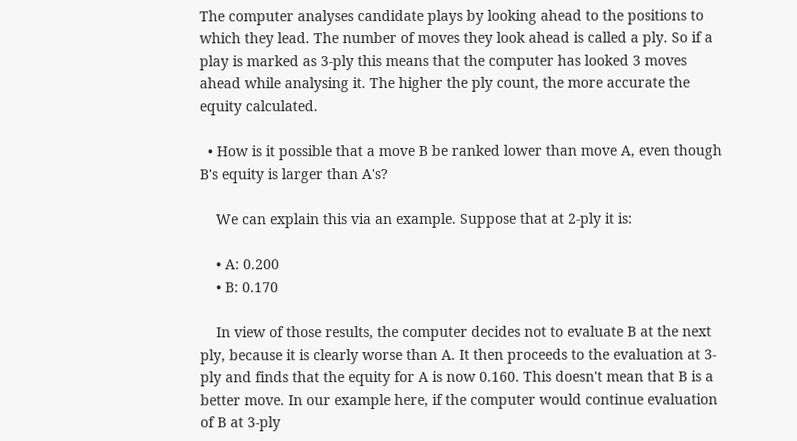The computer analyses candidate plays by looking ahead to the positions to which they lead. The number of moves they look ahead is called a ply. So if a play is marked as 3-ply this means that the computer has looked 3 moves ahead while analysing it. The higher the ply count, the more accurate the equity calculated.

  • How is it possible that a move B be ranked lower than move A, even though B's equity is larger than A's?

    We can explain this via an example. Suppose that at 2-ply it is:

    • A: 0.200
    • B: 0.170

    In view of those results, the computer decides not to evaluate B at the next ply, because it is clearly worse than A. It then proceeds to the evaluation at 3-ply and finds that the equity for A is now 0.160. This doesn't mean that B is a better move. In our example here, if the computer would continue evaluation of B at 3-ply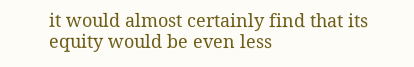it would almost certainly find that its equity would be even less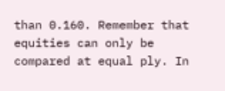than 0.160. Remember that equities can only be compared at equal ply. In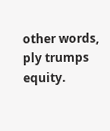other words, ply trumps equity.